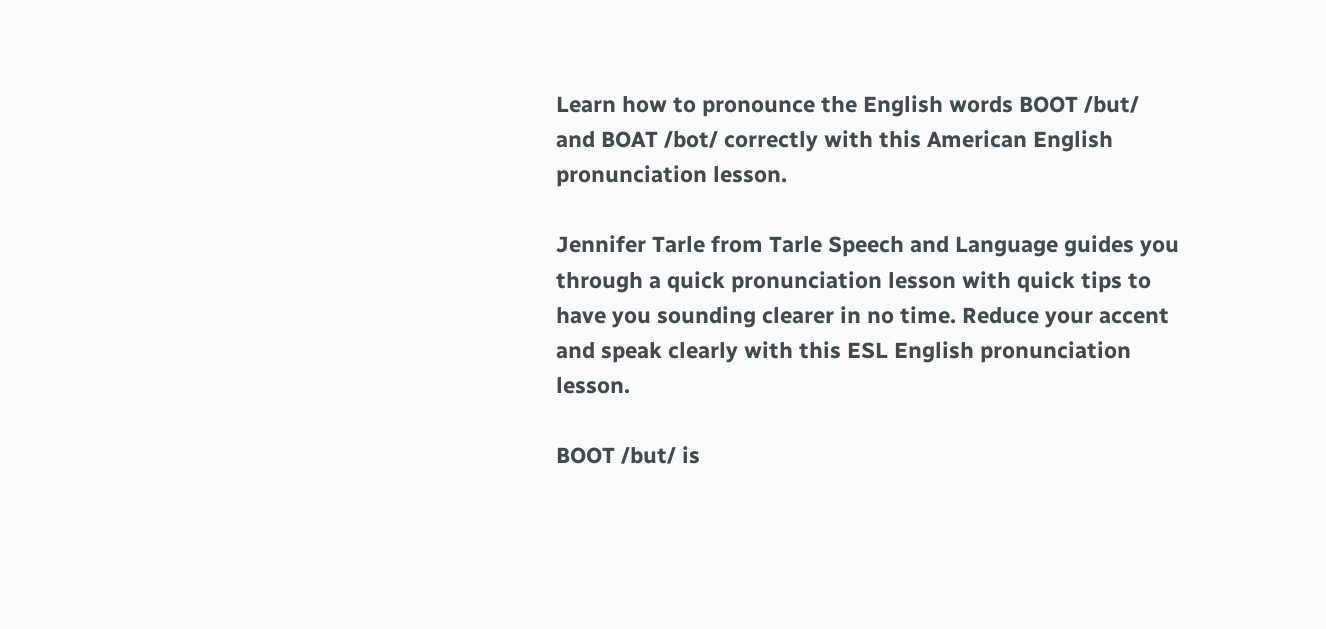Learn how to pronounce the English words BOOT /but/ and BOAT /bot/ correctly with this American English pronunciation lesson.

Jennifer Tarle from Tarle Speech and Language guides you through a quick pronunciation lesson with quick tips to have you sounding clearer in no time. Reduce your accent and speak clearly with this ESL English pronunciation lesson.

BOOT /but/ is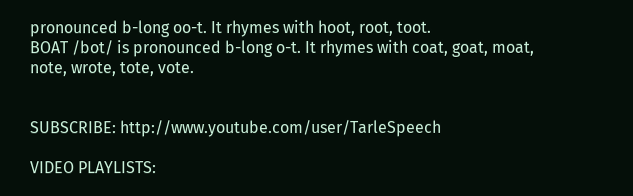pronounced b-long oo-t. It rhymes with hoot, root, toot.
BOAT /bot/ is pronounced b-long o-t. It rhymes with coat, goat, moat, note, wrote, tote, vote.


SUBSCRIBE: http://www.youtube.com/user/TarleSpeech

VIDEO PLAYLISTS: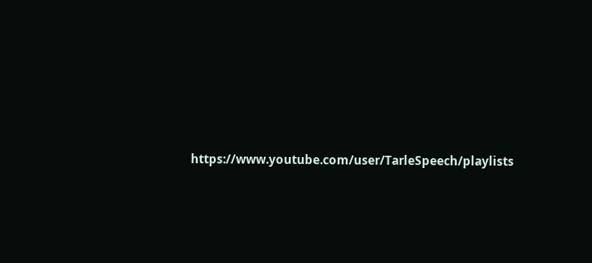https://www.youtube.com/user/TarleSpeech/playlists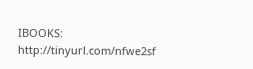IBOOKS: http://tinyurl.com/nfwe2sf